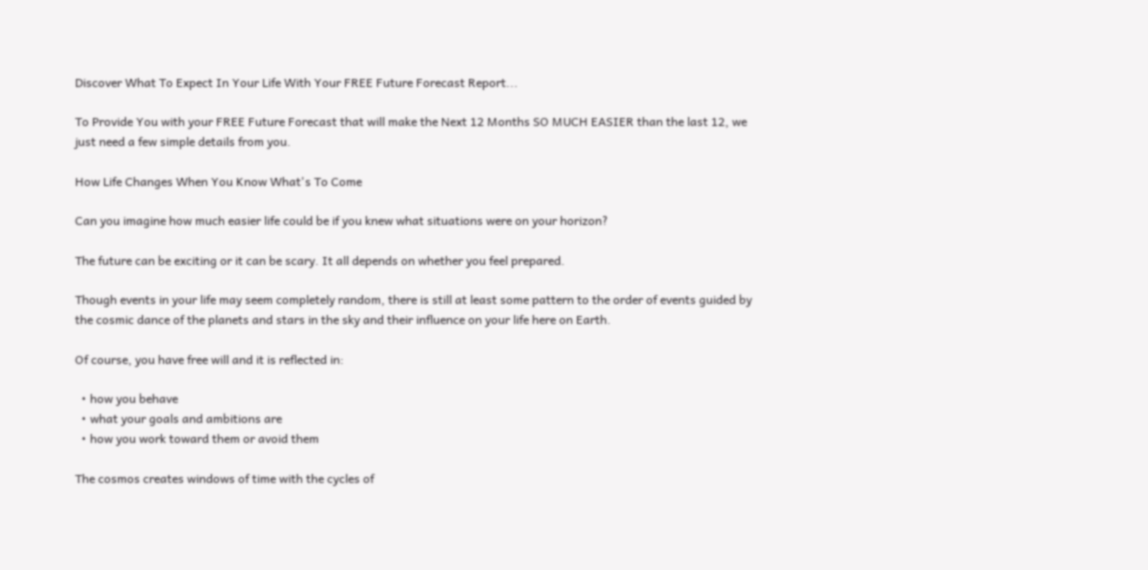Discover What To Expect In Your Life With Your FREE Future Forecast Report...

To Provide You with your FREE Future Forecast that will make the Next 12 Months SO MUCH EASIER than the last 12, we just need a few simple details from you.

How Life Changes When You Know What's To Come

Can you imagine how much easier life could be if you knew what situations were on your horizon?

The future can be exciting or it can be scary. It all depends on whether you feel prepared.

Though events in your life may seem completely random, there is still at least some pattern to the order of events guided by the cosmic dance of the planets and stars in the sky and their influence on your life here on Earth.

Of course, you have free will and it is reflected in:

  • how you behave
  • what your goals and ambitions are
  • how you work toward them or avoid them

The cosmos creates windows of time with the cycles of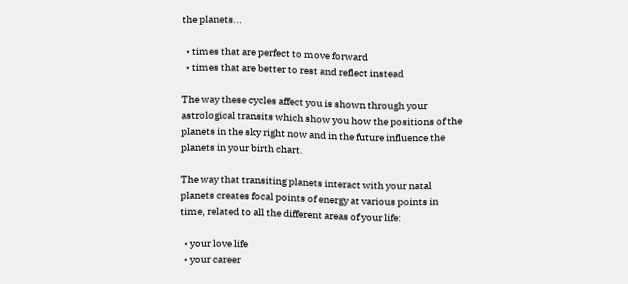the planets...

  • times that are perfect to move forward
  • times that are better to rest and reflect instead

The way these cycles affect you is shown through your astrological transits which show you how the positions of the planets in the sky right now and in the future influence the planets in your birth chart.

The way that transiting planets interact with your natal planets creates focal points of energy at various points in time, related to all the different areas of your life:

  • your love life
  • your career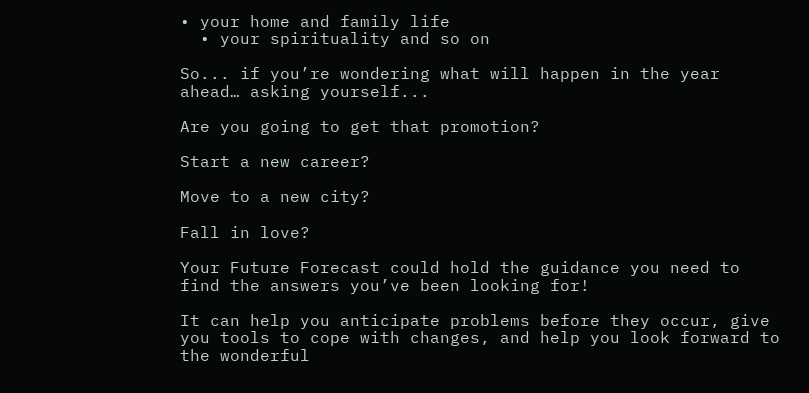• your home and family life
  • your spirituality and so on

So... if you’re wondering what will happen in the year ahead… asking yourself...

Are you going to get that promotion?

Start a new career?

Move to a new city?

Fall in love?

Your Future Forecast could hold the guidance you need to find the answers you’ve been looking for!

It can help you anticipate problems before they occur, give you tools to cope with changes, and help you look forward to the wonderful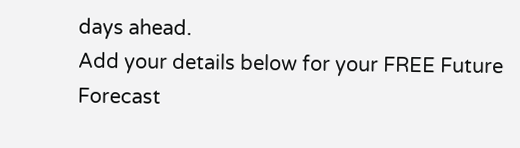days ahead.
Add your details below for your FREE Future Forecast